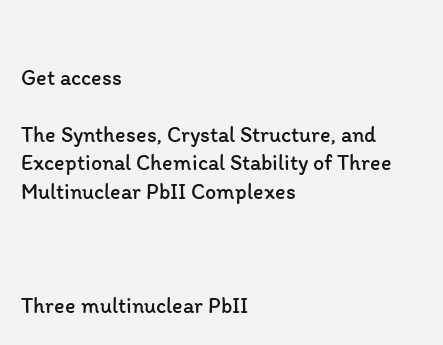Get access

The Syntheses, Crystal Structure, and Exceptional Chemical Stability of Three Multinuclear PbII Complexes



Three multinuclear PbII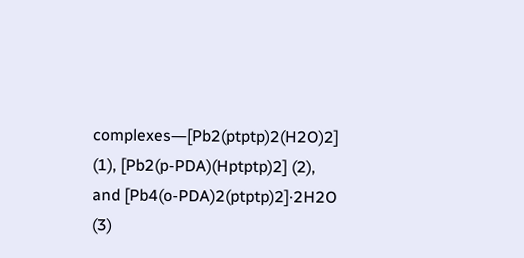complexes―[Pb2(ptptp)2(H2O)2] (1), [Pb2(p-PDA)(Hptptp)2] (2), and [Pb4(o-PDA)2(ptptp)2]·2H2O (3)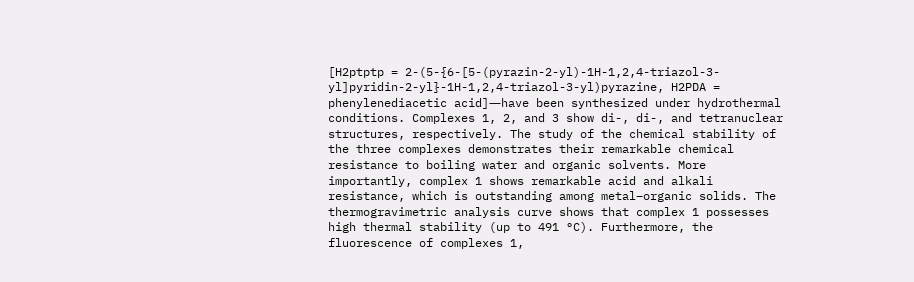[H2ptptp = 2-(5-{6-[5-(pyrazin-2-yl)-1H-1,2,4-triazol-3-yl]pyridin-2-yl}-1H-1,2,4-triazol-3-yl)pyrazine, H2PDA = phenylenediacetic acid]―have been synthesized under hydrothermal conditions. Complexes 1, 2, and 3 show di-, di-, and tetranuclear structures, respectively. The study of the chemical stability of the three complexes demonstrates their remarkable chemical resistance to boiling water and organic solvents. More importantly, complex 1 shows remarkable acid and alkali resistance, which is outstanding among metal–organic solids. The thermogravimetric analysis curve shows that complex 1 possesses high thermal stability (up to 491 °C). Furthermore, the fluorescence of complexes 1,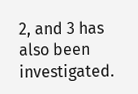2, and 3 has also been investigated.